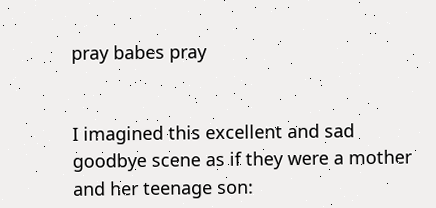pray babes pray


I imagined this excellent and sad goodbye scene as if they were a mother and her teenage son: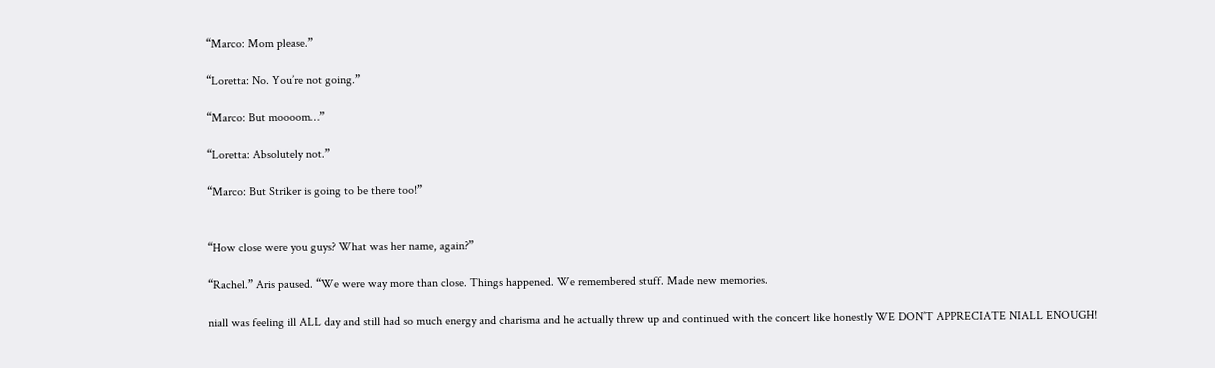“Marco: Mom please.”

“Loretta: No. You’re not going.”

“Marco: But moooom…”

“Loretta: Absolutely not.”

“Marco: But Striker is going to be there too!”


“How close were you guys? What was her name, again?”

“Rachel.” Aris paused. “We were way more than close. Things happened. We remembered stuff. Made new memories.

niall was feeling ill ALL day and still had so much energy and charisma and he actually threw up and continued with the concert like honestly WE DON’T APPRECIATE NIALL ENOUGH!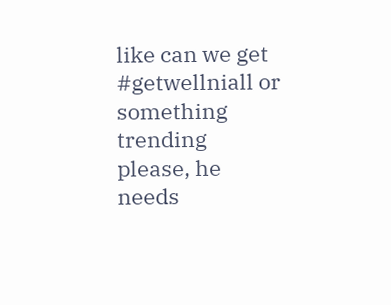like can we get #getwellniall or something trending please, he needs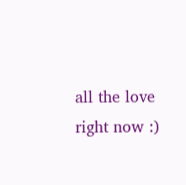all the love right now :)